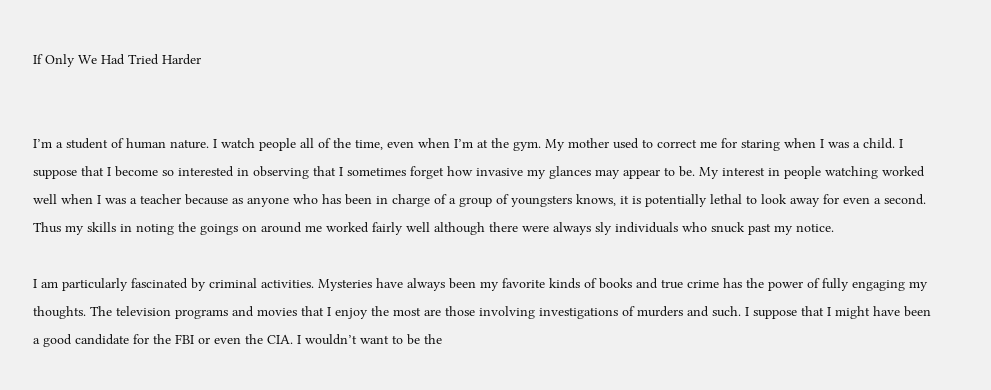If Only We Had Tried Harder


I’m a student of human nature. I watch people all of the time, even when I’m at the gym. My mother used to correct me for staring when I was a child. I suppose that I become so interested in observing that I sometimes forget how invasive my glances may appear to be. My interest in people watching worked well when I was a teacher because as anyone who has been in charge of a group of youngsters knows, it is potentially lethal to look away for even a second. Thus my skills in noting the goings on around me worked fairly well although there were always sly individuals who snuck past my notice.

I am particularly fascinated by criminal activities. Mysteries have always been my favorite kinds of books and true crime has the power of fully engaging my thoughts. The television programs and movies that I enjoy the most are those involving investigations of murders and such. I suppose that I might have been a good candidate for the FBI or even the CIA. I wouldn’t want to be the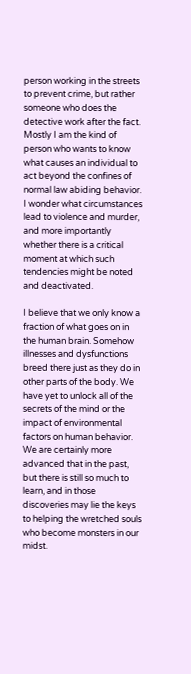person working in the streets to prevent crime, but rather someone who does the detective work after the fact. Mostly I am the kind of person who wants to know what causes an individual to act beyond the confines of normal law abiding behavior. I wonder what circumstances lead to violence and murder, and more importantly whether there is a critical moment at which such tendencies might be noted and deactivated.

I believe that we only know a fraction of what goes on in the human brain. Somehow illnesses and dysfunctions breed there just as they do in other parts of the body. We have yet to unlock all of the secrets of the mind or the impact of environmental factors on human behavior. We are certainly more advanced that in the past, but there is still so much to learn, and in those discoveries may lie the keys to helping the wretched souls who become monsters in our midst.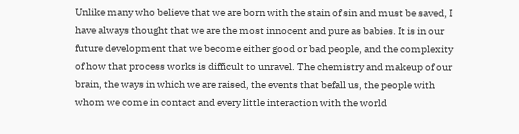Unlike many who believe that we are born with the stain of sin and must be saved, I have always thought that we are the most innocent and pure as babies. It is in our future development that we become either good or bad people, and the complexity of how that process works is difficult to unravel. The chemistry and makeup of our brain, the ways in which we are raised, the events that befall us, the people with whom we come in contact and every little interaction with the world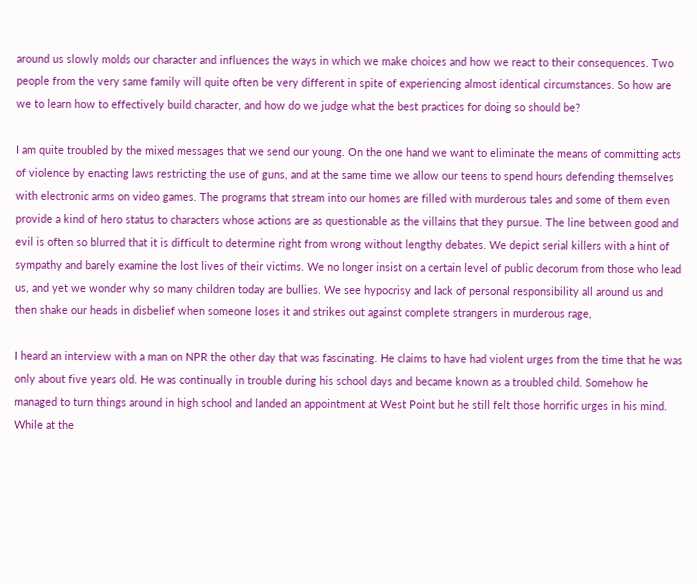around us slowly molds our character and influences the ways in which we make choices and how we react to their consequences. Two people from the very same family will quite often be very different in spite of experiencing almost identical circumstances. So how are we to learn how to effectively build character, and how do we judge what the best practices for doing so should be?

I am quite troubled by the mixed messages that we send our young. On the one hand we want to eliminate the means of committing acts of violence by enacting laws restricting the use of guns, and at the same time we allow our teens to spend hours defending themselves with electronic arms on video games. The programs that stream into our homes are filled with murderous tales and some of them even provide a kind of hero status to characters whose actions are as questionable as the villains that they pursue. The line between good and evil is often so blurred that it is difficult to determine right from wrong without lengthy debates. We depict serial killers with a hint of sympathy and barely examine the lost lives of their victims. We no longer insist on a certain level of public decorum from those who lead us, and yet we wonder why so many children today are bullies. We see hypocrisy and lack of personal responsibility all around us and then shake our heads in disbelief when someone loses it and strikes out against complete strangers in murderous rage,

I heard an interview with a man on NPR the other day that was fascinating. He claims to have had violent urges from the time that he was only about five years old. He was continually in trouble during his school days and became known as a troubled child. Somehow he managed to turn things around in high school and landed an appointment at West Point but he still felt those horrific urges in his mind. While at the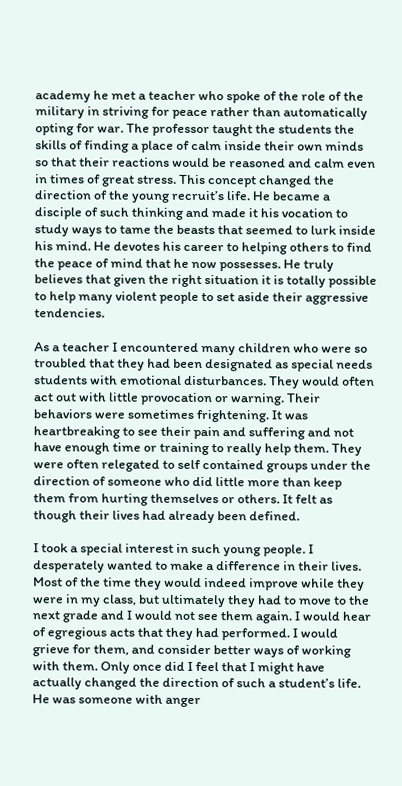academy he met a teacher who spoke of the role of the military in striving for peace rather than automatically opting for war. The professor taught the students the skills of finding a place of calm inside their own minds so that their reactions would be reasoned and calm even in times of great stress. This concept changed the direction of the young recruit’s life. He became a disciple of such thinking and made it his vocation to study ways to tame the beasts that seemed to lurk inside his mind. He devotes his career to helping others to find the peace of mind that he now possesses. He truly believes that given the right situation it is totally possible to help many violent people to set aside their aggressive tendencies.

As a teacher I encountered many children who were so troubled that they had been designated as special needs students with emotional disturbances. They would often act out with little provocation or warning. Their behaviors were sometimes frightening. It was heartbreaking to see their pain and suffering and not have enough time or training to really help them. They were often relegated to self contained groups under the direction of someone who did little more than keep them from hurting themselves or others. It felt as though their lives had already been defined.

I took a special interest in such young people. I desperately wanted to make a difference in their lives. Most of the time they would indeed improve while they were in my class, but ultimately they had to move to the next grade and I would not see them again. I would hear of egregious acts that they had performed. I would grieve for them, and consider better ways of working with them. Only once did I feel that I might have actually changed the direction of such a student’s life. He was someone with anger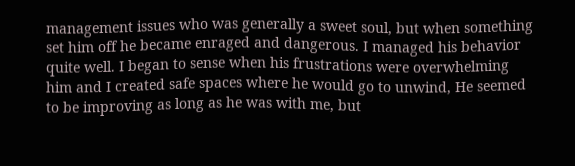management issues who was generally a sweet soul, but when something set him off he became enraged and dangerous. I managed his behavior quite well. I began to sense when his frustrations were overwhelming him and I created safe spaces where he would go to unwind, He seemed to be improving as long as he was with me, but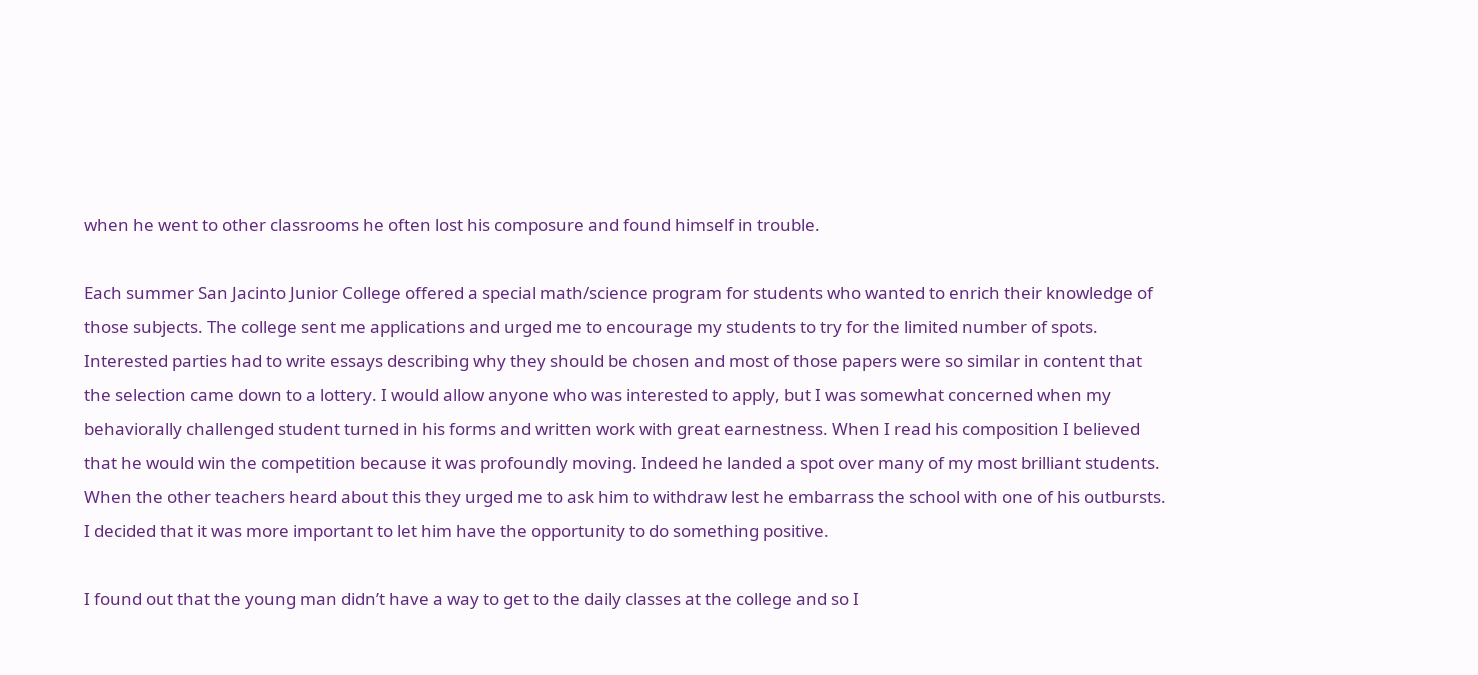when he went to other classrooms he often lost his composure and found himself in trouble.

Each summer San Jacinto Junior College offered a special math/science program for students who wanted to enrich their knowledge of those subjects. The college sent me applications and urged me to encourage my students to try for the limited number of spots. Interested parties had to write essays describing why they should be chosen and most of those papers were so similar in content that the selection came down to a lottery. I would allow anyone who was interested to apply, but I was somewhat concerned when my behaviorally challenged student turned in his forms and written work with great earnestness. When I read his composition I believed that he would win the competition because it was profoundly moving. Indeed he landed a spot over many of my most brilliant students. When the other teachers heard about this they urged me to ask him to withdraw lest he embarrass the school with one of his outbursts. I decided that it was more important to let him have the opportunity to do something positive.

I found out that the young man didn’t have a way to get to the daily classes at the college and so I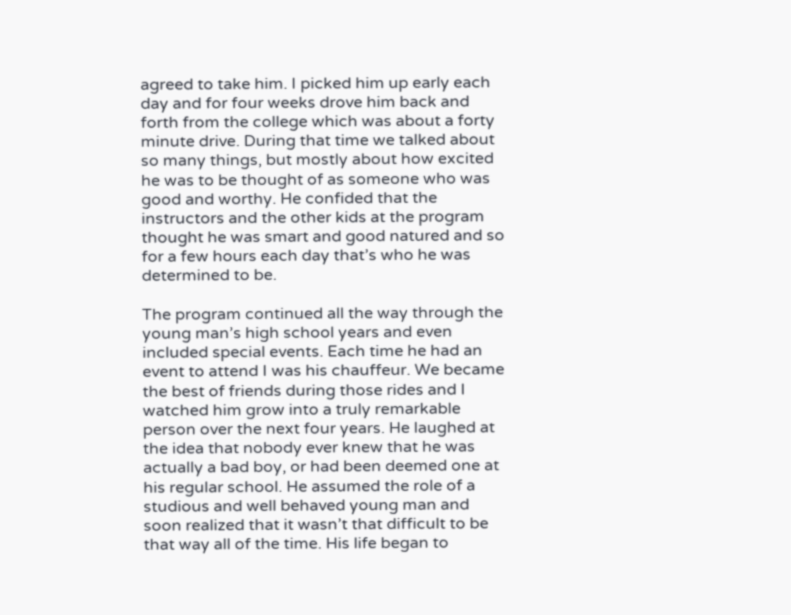agreed to take him. I picked him up early each day and for four weeks drove him back and forth from the college which was about a forty minute drive. During that time we talked about so many things, but mostly about how excited he was to be thought of as someone who was good and worthy. He confided that the instructors and the other kids at the program thought he was smart and good natured and so for a few hours each day that’s who he was determined to be.

The program continued all the way through the young man’s high school years and even included special events. Each time he had an event to attend I was his chauffeur. We became the best of friends during those rides and I watched him grow into a truly remarkable person over the next four years. He laughed at the idea that nobody ever knew that he was actually a bad boy, or had been deemed one at his regular school. He assumed the role of a studious and well behaved young man and soon realized that it wasn’t that difficult to be that way all of the time. His life began to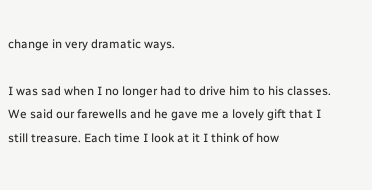change in very dramatic ways.

I was sad when I no longer had to drive him to his classes. We said our farewells and he gave me a lovely gift that I still treasure. Each time I look at it I think of how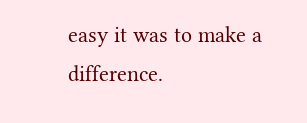easy it was to make a difference.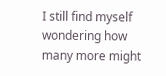I still find myself wondering how many more might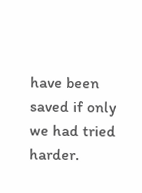have been saved if only we had tried harder.